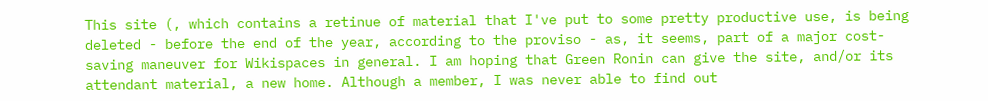This site (, which contains a retinue of material that I've put to some pretty productive use, is being deleted - before the end of the year, according to the proviso - as, it seems, part of a major cost-saving maneuver for Wikispaces in general. I am hoping that Green Ronin can give the site, and/or its attendant material, a new home. Although a member, I was never able to find out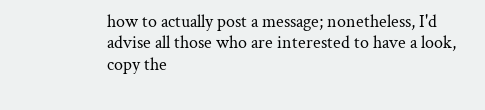how to actually post a message; nonetheless, I'd advise all those who are interested to have a look, copy the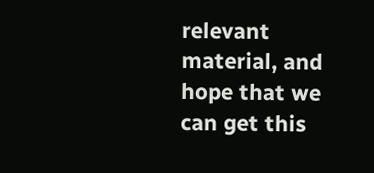relevant material, and hope that we can get this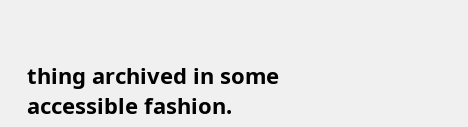thing archived in some accessible fashion.